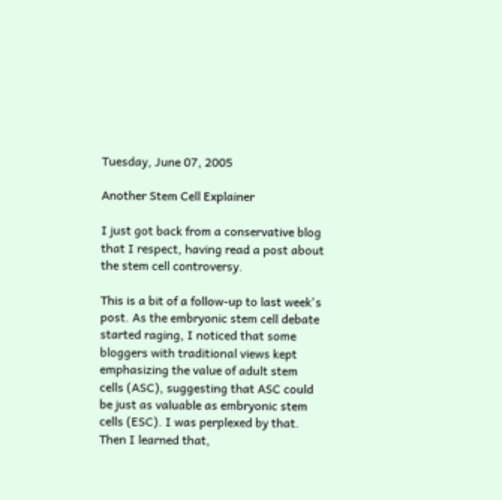Tuesday, June 07, 2005

Another Stem Cell Explainer

I just got back from a conservative blog that I respect, having read a post about the stem cell controversy.

This is a bit of a follow-up to last week's post. As the embryonic stem cell debate started raging, I noticed that some bloggers with traditional views kept emphasizing the value of adult stem cells (ASC), suggesting that ASC could be just as valuable as embryonic stem cells (ESC). I was perplexed by that. Then I learned that,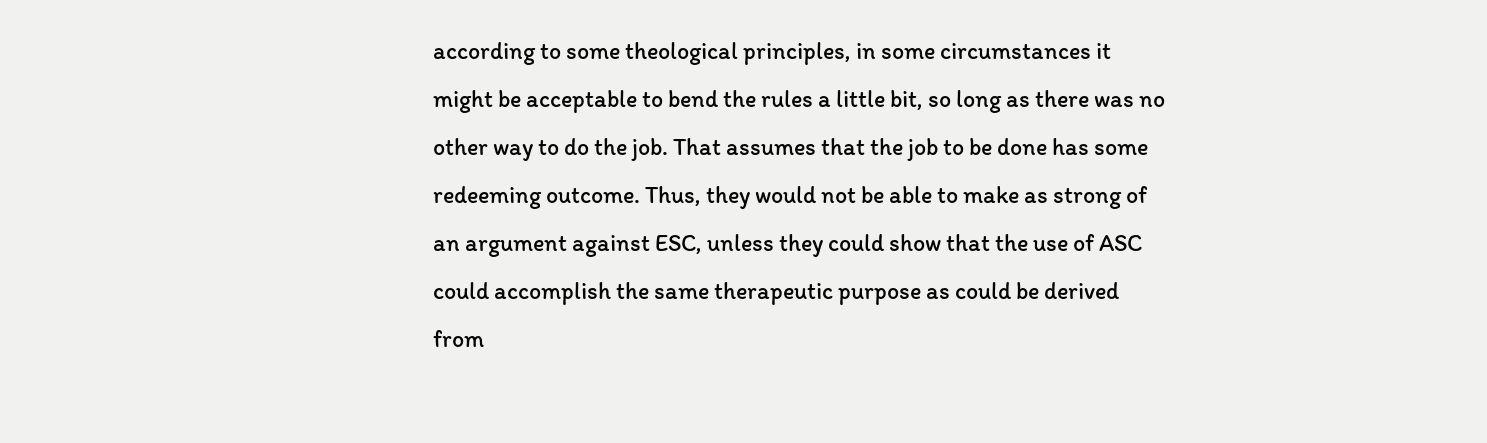according to some theological principles, in some circumstances it might be acceptable to bend the rules a little bit, so long as there was no other way to do the job. That assumes that the job to be done has some redeeming outcome. Thus, they would not be able to make as strong of an argument against ESC, unless they could show that the use of ASC could accomplish the same therapeutic purpose as could be derived from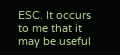ESC. It occurs to me that it may be useful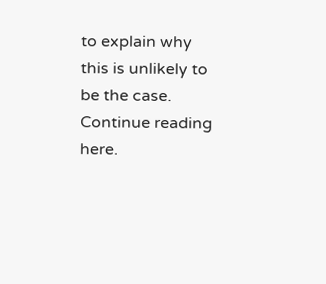to explain why this is unlikely to be the case.  Continue reading here.